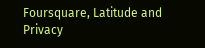Foursquare, Latitude and Privacy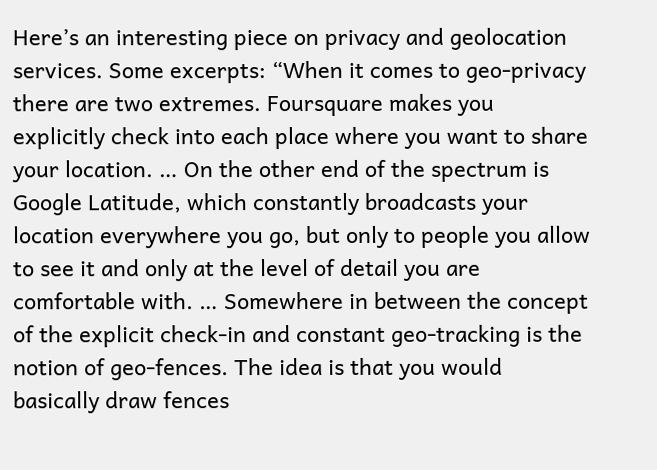Here’s an interesting piece on privacy and geolocation services. Some excerpts: “When it comes to geo-privacy there are two extremes. Foursquare makes you explicitly check into each place where you want to share your location. … On the other end of the spectrum is Google Latitude, which constantly broadcasts your location everywhere you go, but only to people you allow to see it and only at the level of detail you are comfortable with. … Somewhere in between the concept of the explicit check-in and constant geo-tracking is the notion of geo-fences. The idea is that you would basically draw fences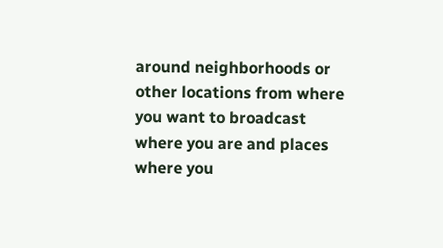around neighborhoods or other locations from where you want to broadcast where you are and places where you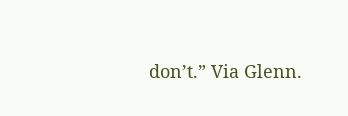don’t.” Via Glenn.